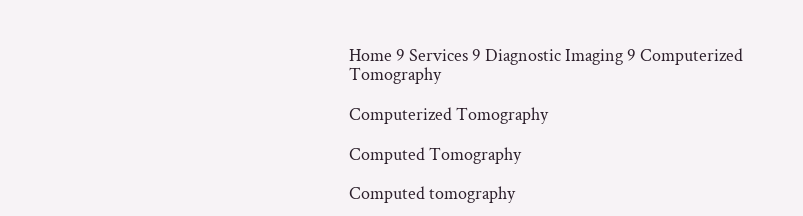Home 9 Services 9 Diagnostic Imaging 9 Computerized Tomography

Computerized Tomography

Computed Tomography

Computed tomography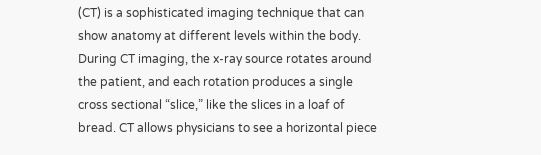(CT) is a sophisticated imaging technique that can show anatomy at different levels within the body. During CT imaging, the x-ray source rotates around the patient, and each rotation produces a single cross sectional “slice,” like the slices in a loaf of bread. CT allows physicians to see a horizontal piece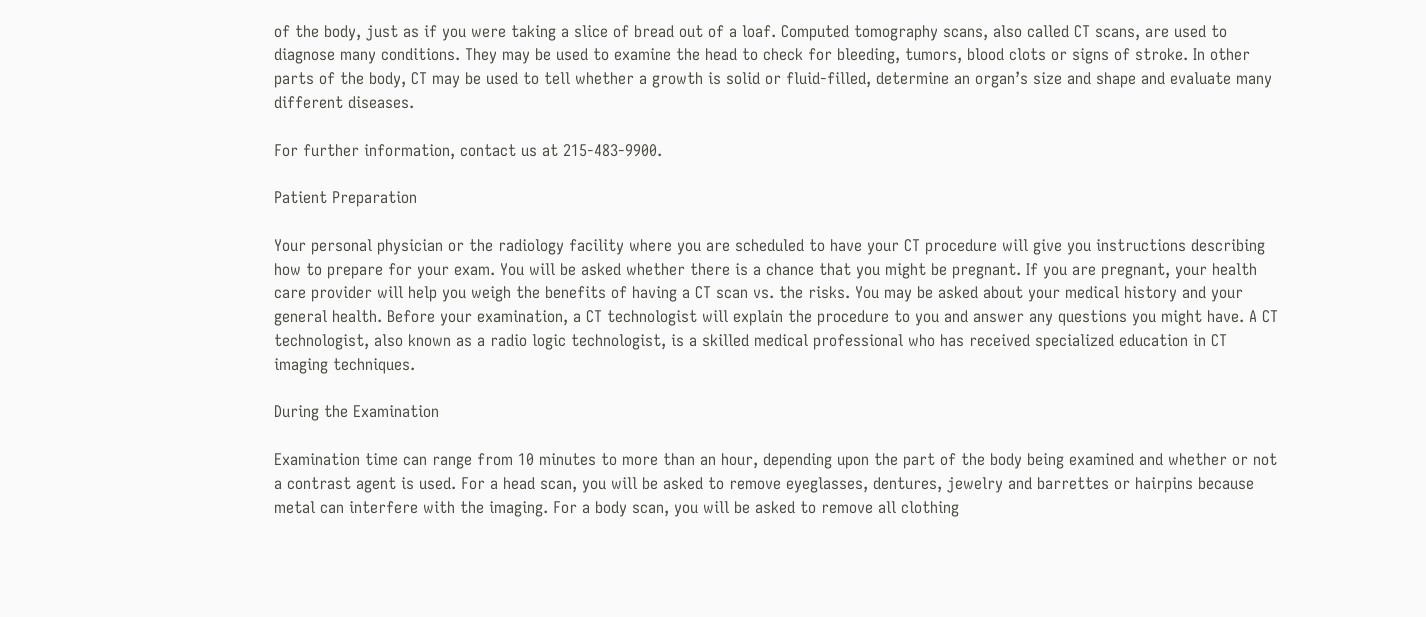of the body, just as if you were taking a slice of bread out of a loaf. Computed tomography scans, also called CT scans, are used to diagnose many conditions. They may be used to examine the head to check for bleeding, tumors, blood clots or signs of stroke. In other parts of the body, CT may be used to tell whether a growth is solid or fluid-filled, determine an organ’s size and shape and evaluate many different diseases.

For further information, contact us at 215-483-9900.

Patient Preparation

Your personal physician or the radiology facility where you are scheduled to have your CT procedure will give you instructions describing how to prepare for your exam. You will be asked whether there is a chance that you might be pregnant. If you are pregnant, your health care provider will help you weigh the benefits of having a CT scan vs. the risks. You may be asked about your medical history and your general health. Before your examination, a CT technologist will explain the procedure to you and answer any questions you might have. A CT technologist, also known as a radio logic technologist, is a skilled medical professional who has received specialized education in CT imaging techniques.

During the Examination

Examination time can range from 10 minutes to more than an hour, depending upon the part of the body being examined and whether or not a contrast agent is used. For a head scan, you will be asked to remove eyeglasses, dentures, jewelry and barrettes or hairpins because metal can interfere with the imaging. For a body scan, you will be asked to remove all clothing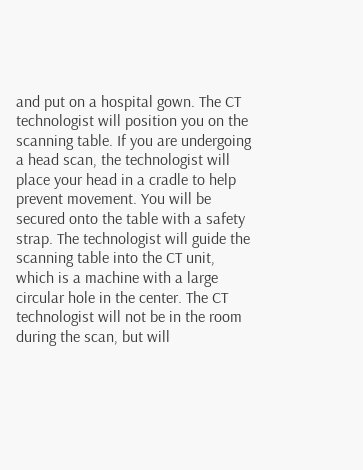and put on a hospital gown. The CT technologist will position you on the scanning table. If you are undergoing a head scan, the technologist will place your head in a cradle to help prevent movement. You will be secured onto the table with a safety strap. The technologist will guide the scanning table into the CT unit, which is a machine with a large circular hole in the center. The CT technologist will not be in the room during the scan, but will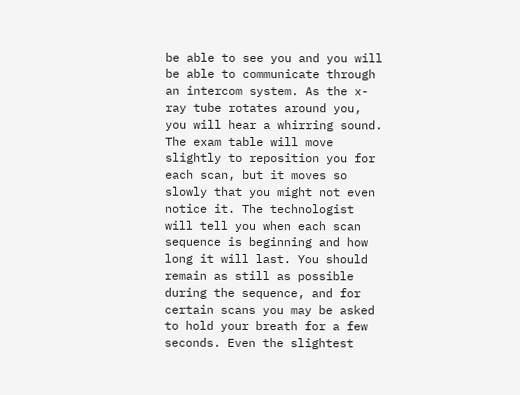be able to see you and you will be able to communicate through an intercom system. As the x-ray tube rotates around you, you will hear a whirring sound. The exam table will move slightly to reposition you for each scan, but it moves so slowly that you might not even notice it. The technologist will tell you when each scan sequence is beginning and how long it will last. You should remain as still as possible during the sequence, and for certain scans you may be asked to hold your breath for a few seconds. Even the slightest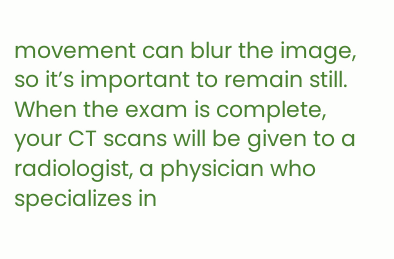movement can blur the image, so it’s important to remain still. When the exam is complete, your CT scans will be given to a radiologist, a physician who specializes in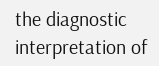the diagnostic interpretation of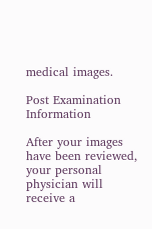medical images.

Post Examination Information

After your images have been reviewed, your personal physician will receive a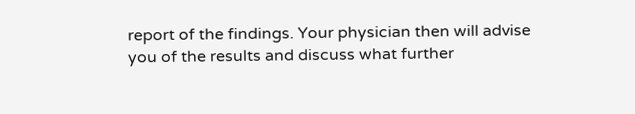report of the findings. Your physician then will advise you of the results and discuss what further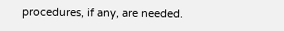procedures, if any, are needed.